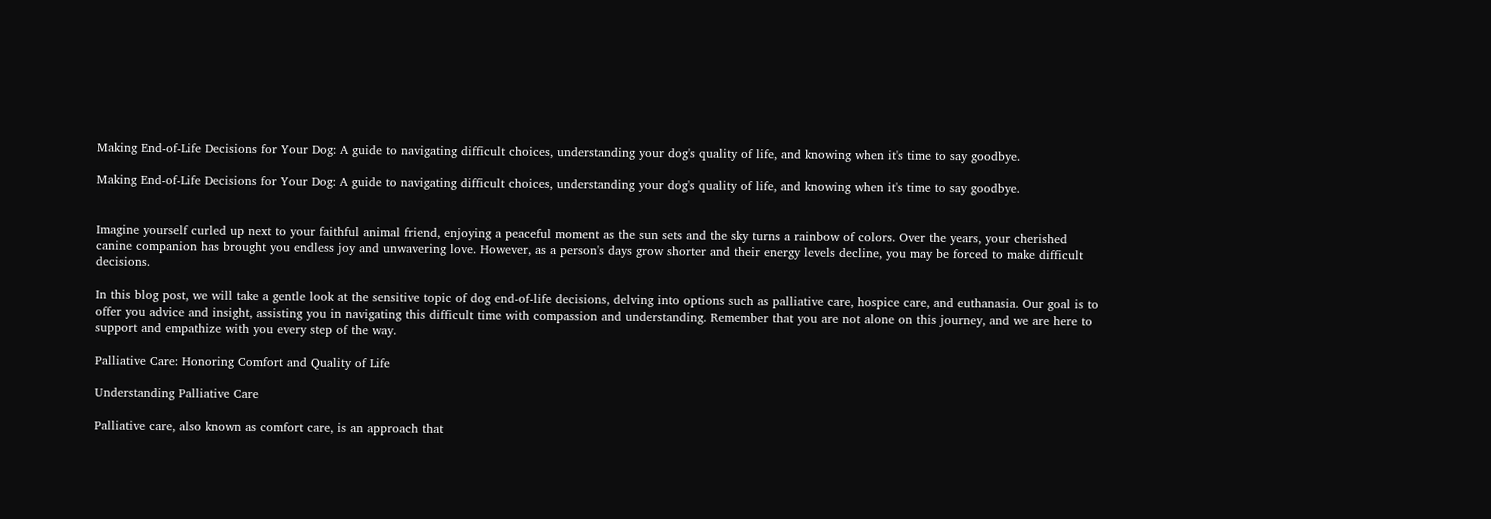Making End-of-Life Decisions for Your Dog: A guide to navigating difficult choices, understanding your dog's quality of life, and knowing when it's time to say goodbye.

Making End-of-Life Decisions for Your Dog: A guide to navigating difficult choices, understanding your dog's quality of life, and knowing when it's time to say goodbye.


Imagine yourself curled up next to your faithful animal friend, enjoying a peaceful moment as the sun sets and the sky turns a rainbow of colors. Over the years, your cherished canine companion has brought you endless joy and unwavering love. However, as a person's days grow shorter and their energy levels decline, you may be forced to make difficult decisions.

In this blog post, we will take a gentle look at the sensitive topic of dog end-of-life decisions, delving into options such as palliative care, hospice care, and euthanasia. Our goal is to offer you advice and insight, assisting you in navigating this difficult time with compassion and understanding. Remember that you are not alone on this journey, and we are here to support and empathize with you every step of the way.

Palliative Care: Honoring Comfort and Quality of Life

Understanding Palliative Care

Palliative care, also known as comfort care, is an approach that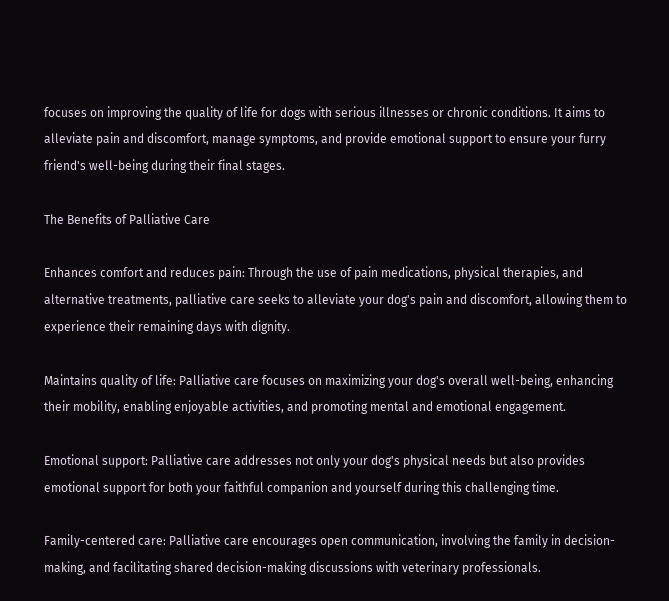focuses on improving the quality of life for dogs with serious illnesses or chronic conditions. It aims to alleviate pain and discomfort, manage symptoms, and provide emotional support to ensure your furry friend's well-being during their final stages.

The Benefits of Palliative Care

Enhances comfort and reduces pain: Through the use of pain medications, physical therapies, and alternative treatments, palliative care seeks to alleviate your dog's pain and discomfort, allowing them to experience their remaining days with dignity.

Maintains quality of life: Palliative care focuses on maximizing your dog's overall well-being, enhancing their mobility, enabling enjoyable activities, and promoting mental and emotional engagement.

Emotional support: Palliative care addresses not only your dog's physical needs but also provides emotional support for both your faithful companion and yourself during this challenging time.

Family-centered care: Palliative care encourages open communication, involving the family in decision-making, and facilitating shared decision-making discussions with veterinary professionals.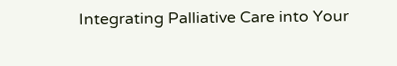Integrating Palliative Care into Your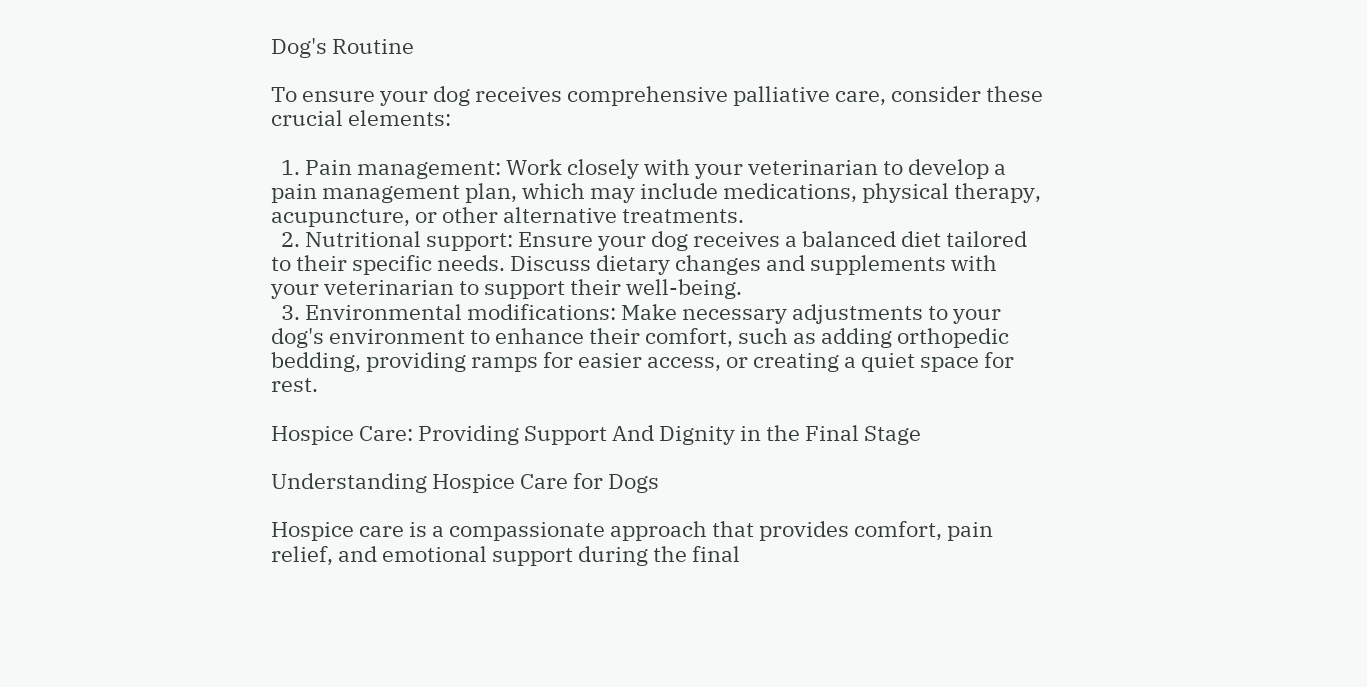Dog's Routine

To ensure your dog receives comprehensive palliative care, consider these crucial elements:

  1. Pain management: Work closely with your veterinarian to develop a pain management plan, which may include medications, physical therapy, acupuncture, or other alternative treatments.
  2. Nutritional support: Ensure your dog receives a balanced diet tailored to their specific needs. Discuss dietary changes and supplements with your veterinarian to support their well-being.
  3. Environmental modifications: Make necessary adjustments to your dog's environment to enhance their comfort, such as adding orthopedic bedding, providing ramps for easier access, or creating a quiet space for rest.

Hospice Care: Providing Support And Dignity in the Final Stage

Understanding Hospice Care for Dogs

Hospice care is a compassionate approach that provides comfort, pain relief, and emotional support during the final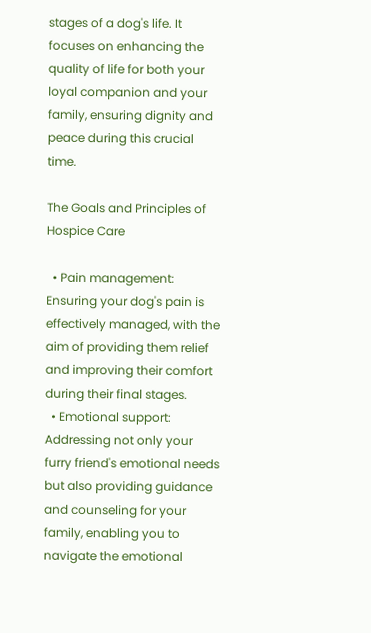stages of a dog's life. It focuses on enhancing the quality of life for both your loyal companion and your family, ensuring dignity and peace during this crucial time.

The Goals and Principles of Hospice Care

  • Pain management: Ensuring your dog's pain is effectively managed, with the aim of providing them relief and improving their comfort during their final stages.
  • Emotional support: Addressing not only your furry friend's emotional needs but also providing guidance and counseling for your family, enabling you to navigate the emotional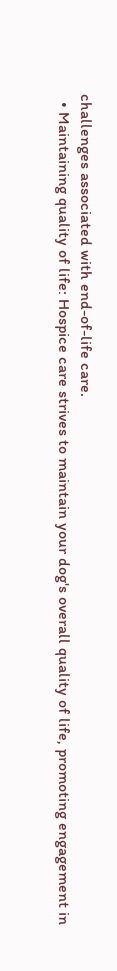challenges associated with end-of-life care.
  • Maintaining quality of life: Hospice care strives to maintain your dog's overall quality of life, promoting engagement in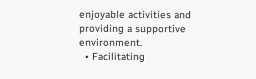enjoyable activities and providing a supportive environment.
  • Facilitating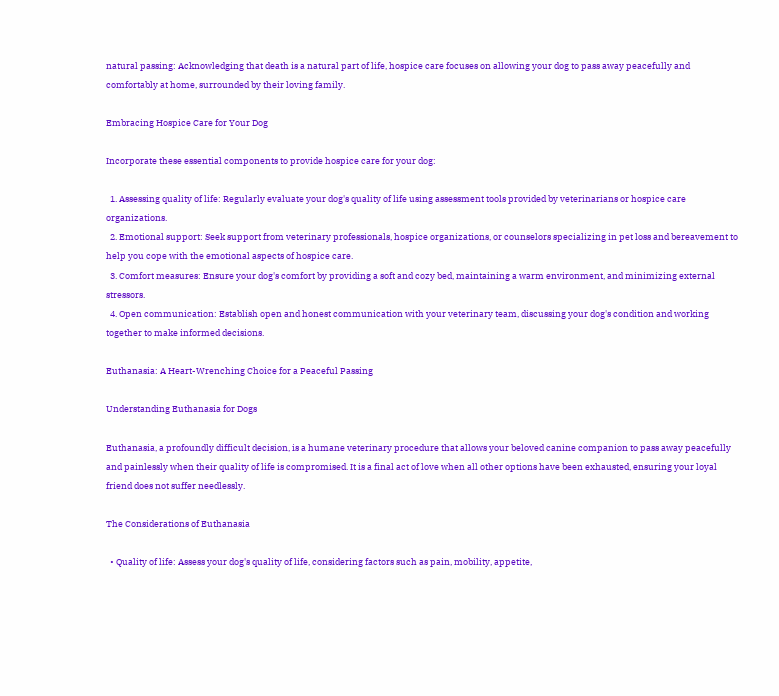natural passing: Acknowledging that death is a natural part of life, hospice care focuses on allowing your dog to pass away peacefully and comfortably at home, surrounded by their loving family.

Embracing Hospice Care for Your Dog

Incorporate these essential components to provide hospice care for your dog:

  1. Assessing quality of life: Regularly evaluate your dog's quality of life using assessment tools provided by veterinarians or hospice care organizations.
  2. Emotional support: Seek support from veterinary professionals, hospice organizations, or counselors specializing in pet loss and bereavement to help you cope with the emotional aspects of hospice care.
  3. Comfort measures: Ensure your dog's comfort by providing a soft and cozy bed, maintaining a warm environment, and minimizing external stressors.
  4. Open communication: Establish open and honest communication with your veterinary team, discussing your dog's condition and working together to make informed decisions.

Euthanasia: A Heart-Wrenching Choice for a Peaceful Passing

Understanding Euthanasia for Dogs

Euthanasia, a profoundly difficult decision, is a humane veterinary procedure that allows your beloved canine companion to pass away peacefully and painlessly when their quality of life is compromised. It is a final act of love when all other options have been exhausted, ensuring your loyal friend does not suffer needlessly.

The Considerations of Euthanasia

  • Quality of life: Assess your dog's quality of life, considering factors such as pain, mobility, appetite,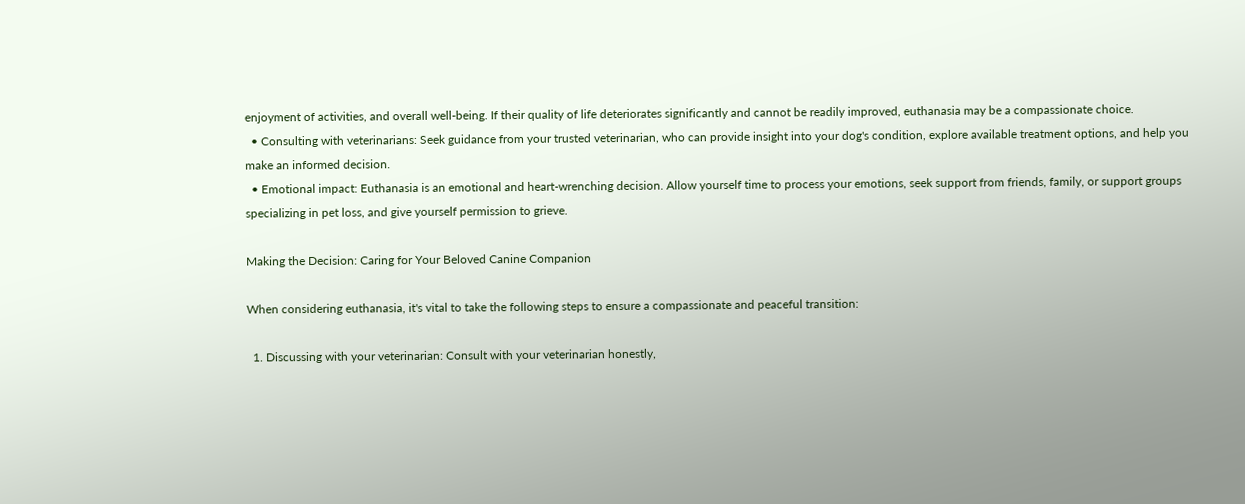enjoyment of activities, and overall well-being. If their quality of life deteriorates significantly and cannot be readily improved, euthanasia may be a compassionate choice.
  • Consulting with veterinarians: Seek guidance from your trusted veterinarian, who can provide insight into your dog's condition, explore available treatment options, and help you make an informed decision.
  • Emotional impact: Euthanasia is an emotional and heart-wrenching decision. Allow yourself time to process your emotions, seek support from friends, family, or support groups specializing in pet loss, and give yourself permission to grieve.

Making the Decision: Caring for Your Beloved Canine Companion

When considering euthanasia, it's vital to take the following steps to ensure a compassionate and peaceful transition:

  1. Discussing with your veterinarian: Consult with your veterinarian honestly,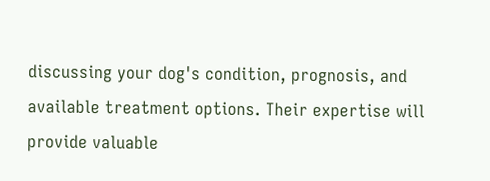discussing your dog's condition, prognosis, and available treatment options. Their expertise will provide valuable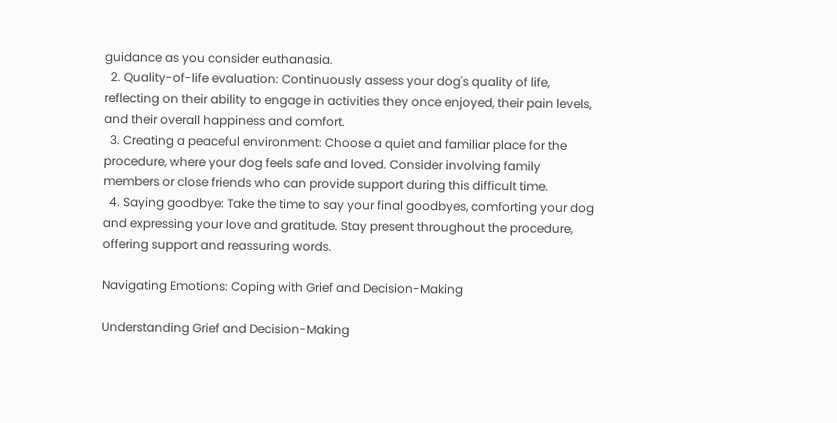guidance as you consider euthanasia.
  2. Quality-of-life evaluation: Continuously assess your dog's quality of life, reflecting on their ability to engage in activities they once enjoyed, their pain levels, and their overall happiness and comfort.
  3. Creating a peaceful environment: Choose a quiet and familiar place for the procedure, where your dog feels safe and loved. Consider involving family members or close friends who can provide support during this difficult time.
  4. Saying goodbye: Take the time to say your final goodbyes, comforting your dog and expressing your love and gratitude. Stay present throughout the procedure, offering support and reassuring words.

Navigating Emotions: Coping with Grief and Decision-Making

Understanding Grief and Decision-Making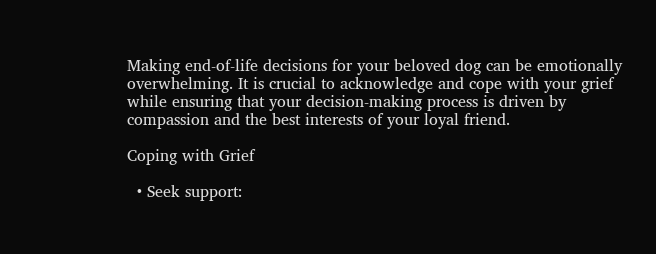Making end-of-life decisions for your beloved dog can be emotionally overwhelming. It is crucial to acknowledge and cope with your grief while ensuring that your decision-making process is driven by compassion and the best interests of your loyal friend.

Coping with Grief

  • Seek support: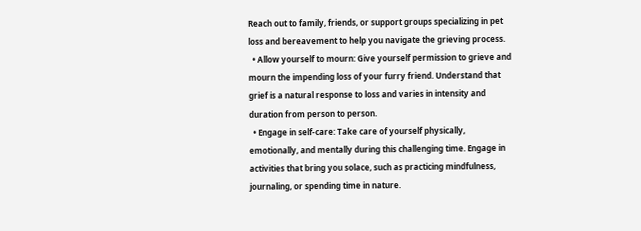Reach out to family, friends, or support groups specializing in pet loss and bereavement to help you navigate the grieving process.
  • Allow yourself to mourn: Give yourself permission to grieve and mourn the impending loss of your furry friend. Understand that grief is a natural response to loss and varies in intensity and duration from person to person.
  • Engage in self-care: Take care of yourself physically, emotionally, and mentally during this challenging time. Engage in activities that bring you solace, such as practicing mindfulness, journaling, or spending time in nature.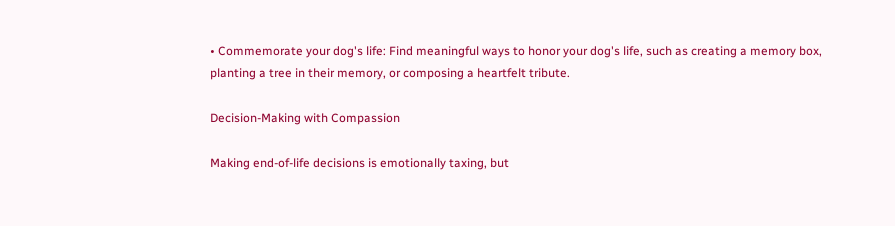• Commemorate your dog's life: Find meaningful ways to honor your dog's life, such as creating a memory box, planting a tree in their memory, or composing a heartfelt tribute.

Decision-Making with Compassion

Making end-of-life decisions is emotionally taxing, but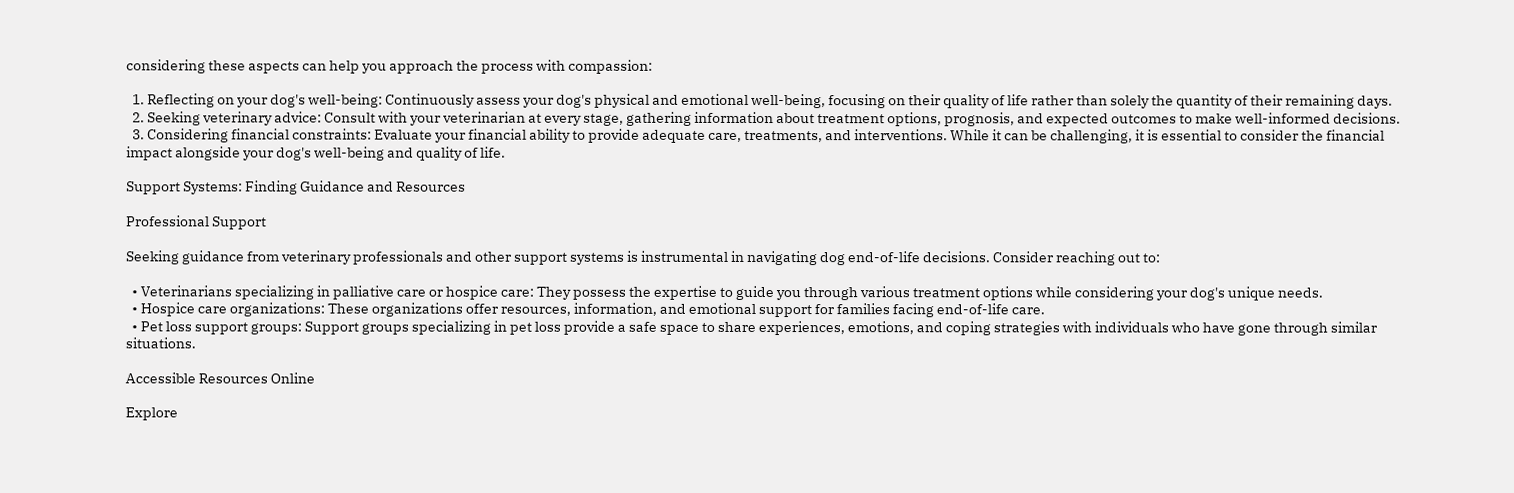considering these aspects can help you approach the process with compassion:

  1. Reflecting on your dog's well-being: Continuously assess your dog's physical and emotional well-being, focusing on their quality of life rather than solely the quantity of their remaining days.
  2. Seeking veterinary advice: Consult with your veterinarian at every stage, gathering information about treatment options, prognosis, and expected outcomes to make well-informed decisions.
  3. Considering financial constraints: Evaluate your financial ability to provide adequate care, treatments, and interventions. While it can be challenging, it is essential to consider the financial impact alongside your dog's well-being and quality of life.

Support Systems: Finding Guidance and Resources

Professional Support

Seeking guidance from veterinary professionals and other support systems is instrumental in navigating dog end-of-life decisions. Consider reaching out to:

  • Veterinarians specializing in palliative care or hospice care: They possess the expertise to guide you through various treatment options while considering your dog's unique needs.
  • Hospice care organizations: These organizations offer resources, information, and emotional support for families facing end-of-life care.
  • Pet loss support groups: Support groups specializing in pet loss provide a safe space to share experiences, emotions, and coping strategies with individuals who have gone through similar situations.

Accessible Resources Online

Explore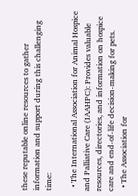these reputable online resources to gather information and support during this challenging time:

  • The International Association for Animal Hospice and Palliative Care (IAAHPC): Provides valuable resources, directories, and information on hospice care and end-of-life decision-making for pets.
  • The Association for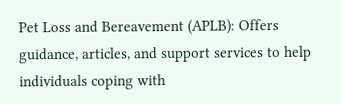Pet Loss and Bereavement (APLB): Offers guidance, articles, and support services to help individuals coping with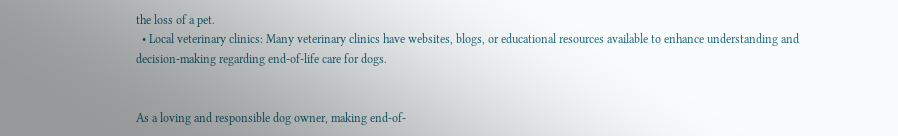the loss of a pet.
  • Local veterinary clinics: Many veterinary clinics have websites, blogs, or educational resources available to enhance understanding and decision-making regarding end-of-life care for dogs.


As a loving and responsible dog owner, making end-of-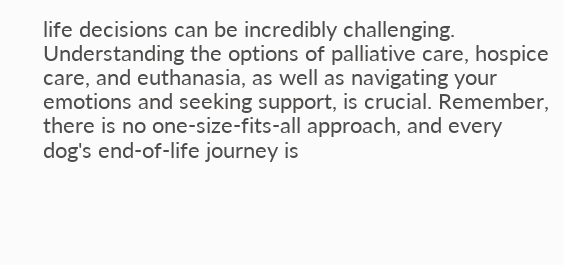life decisions can be incredibly challenging. Understanding the options of palliative care, hospice care, and euthanasia, as well as navigating your emotions and seeking support, is crucial. Remember, there is no one-size-fits-all approach, and every dog's end-of-life journey is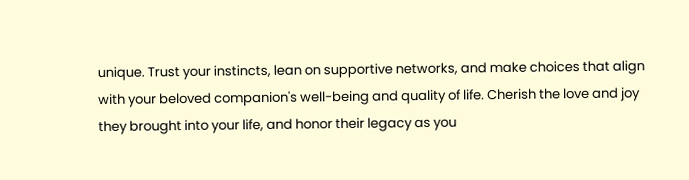unique. Trust your instincts, lean on supportive networks, and make choices that align with your beloved companion's well-being and quality of life. Cherish the love and joy they brought into your life, and honor their legacy as you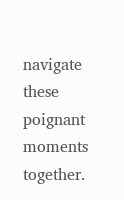navigate these poignant moments together.